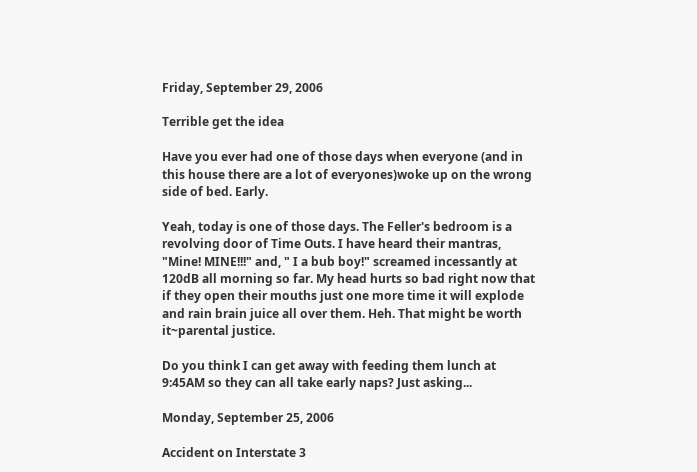Friday, September 29, 2006

Terrible get the idea

Have you ever had one of those days when everyone (and in this house there are a lot of everyones)woke up on the wrong side of bed. Early.

Yeah, today is one of those days. The Feller's bedroom is a revolving door of Time Outs. I have heard their mantras, "Mine! MINE!!!" and, " I a bub boy!" screamed incessantly at 120dB all morning so far. My head hurts so bad right now that if they open their mouths just one more time it will explode and rain brain juice all over them. Heh. That might be worth it~parental justice.

Do you think I can get away with feeding them lunch at 9:45AM so they can all take early naps? Just asking...

Monday, September 25, 2006

Accident on Interstate 3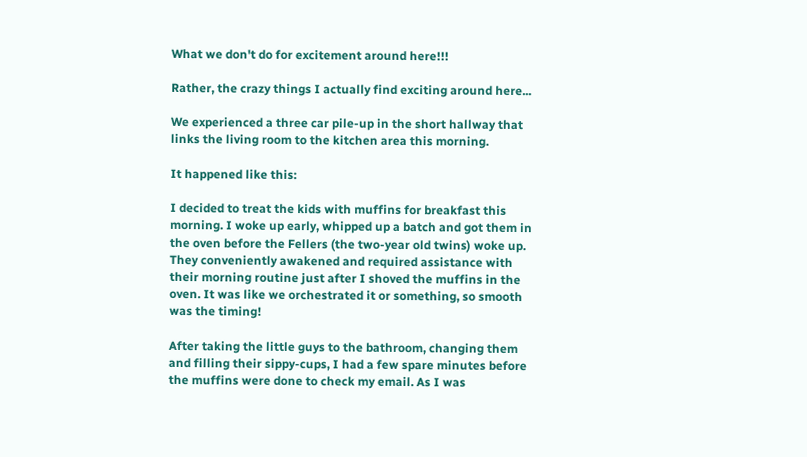What we don't do for excitement around here!!!

Rather, the crazy things I actually find exciting around here...

We experienced a three car pile-up in the short hallway that links the living room to the kitchen area this morning.

It happened like this:

I decided to treat the kids with muffins for breakfast this morning. I woke up early, whipped up a batch and got them in the oven before the Fellers (the two-year old twins) woke up. They conveniently awakened and required assistance with their morning routine just after I shoved the muffins in the oven. It was like we orchestrated it or something, so smooth was the timing!

After taking the little guys to the bathroom, changing them and filling their sippy-cups, I had a few spare minutes before the muffins were done to check my email. As I was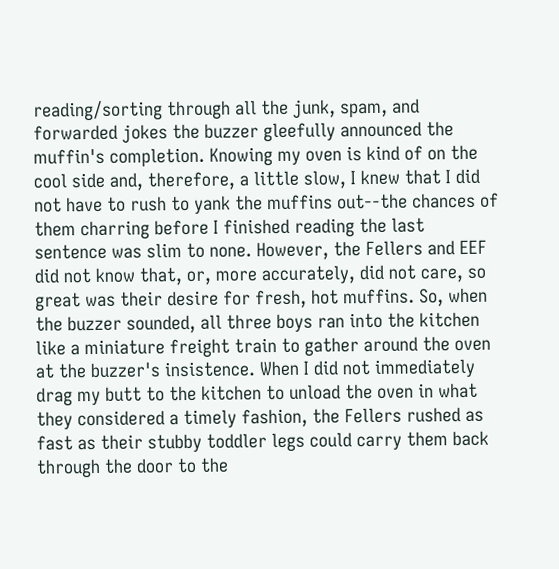reading/sorting through all the junk, spam, and forwarded jokes the buzzer gleefully announced the muffin's completion. Knowing my oven is kind of on the cool side and, therefore, a little slow, I knew that I did not have to rush to yank the muffins out--the chances of them charring before I finished reading the last sentence was slim to none. However, the Fellers and EEF did not know that, or, more accurately, did not care, so great was their desire for fresh, hot muffins. So, when the buzzer sounded, all three boys ran into the kitchen like a miniature freight train to gather around the oven at the buzzer's insistence. When I did not immediately drag my butt to the kitchen to unload the oven in what they considered a timely fashion, the Fellers rushed as fast as their stubby toddler legs could carry them back through the door to the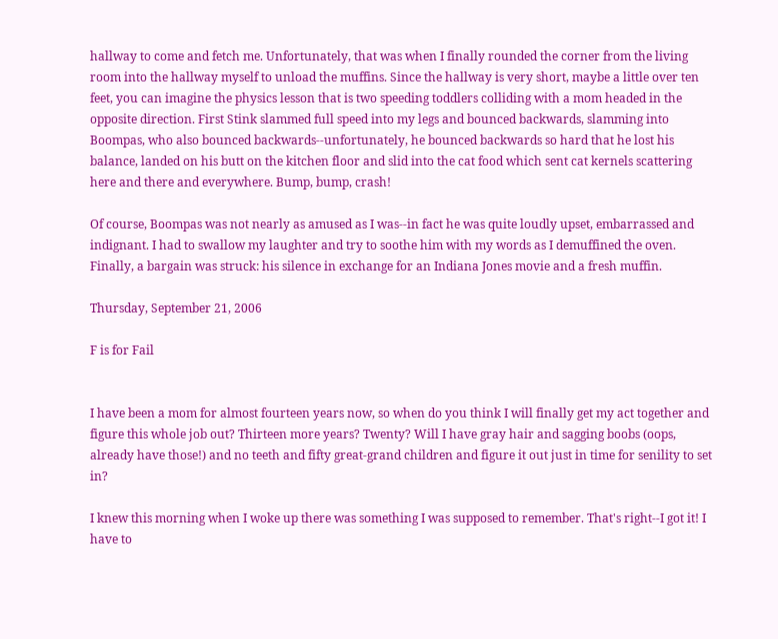hallway to come and fetch me. Unfortunately, that was when I finally rounded the corner from the living room into the hallway myself to unload the muffins. Since the hallway is very short, maybe a little over ten feet, you can imagine the physics lesson that is two speeding toddlers colliding with a mom headed in the opposite direction. First Stink slammed full speed into my legs and bounced backwards, slamming into Boompas, who also bounced backwards--unfortunately, he bounced backwards so hard that he lost his balance, landed on his butt on the kitchen floor and slid into the cat food which sent cat kernels scattering here and there and everywhere. Bump, bump, crash!

Of course, Boompas was not nearly as amused as I was--in fact he was quite loudly upset, embarrassed and indignant. I had to swallow my laughter and try to soothe him with my words as I demuffined the oven. Finally, a bargain was struck: his silence in exchange for an Indiana Jones movie and a fresh muffin.

Thursday, September 21, 2006

F is for Fail


I have been a mom for almost fourteen years now, so when do you think I will finally get my act together and figure this whole job out? Thirteen more years? Twenty? Will I have gray hair and sagging boobs (oops, already have those!) and no teeth and fifty great-grand children and figure it out just in time for senility to set in?

I knew this morning when I woke up there was something I was supposed to remember. That's right--I got it! I have to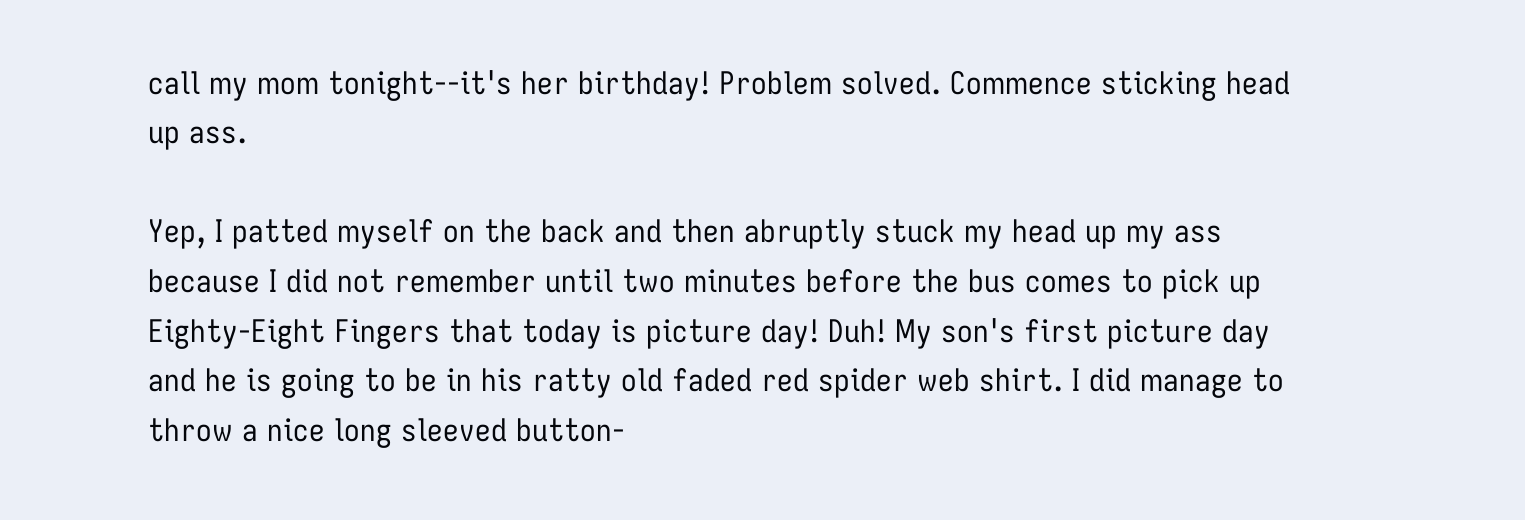call my mom tonight--it's her birthday! Problem solved. Commence sticking head up ass.

Yep, I patted myself on the back and then abruptly stuck my head up my ass because I did not remember until two minutes before the bus comes to pick up Eighty-Eight Fingers that today is picture day! Duh! My son's first picture day and he is going to be in his ratty old faded red spider web shirt. I did manage to throw a nice long sleeved button-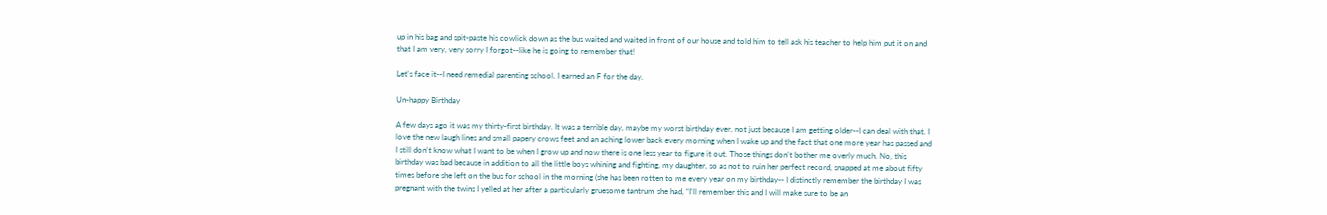up in his bag and spit-paste his cowlick down as the bus waited and waited in front of our house and told him to tell ask his teacher to help him put it on and that I am very, very sorry I forgot--like he is going to remember that!

Let's face it--I need remedial parenting school. I earned an F for the day.

Un-happy Birthday

A few days ago it was my thirty-first birthday. It was a terrible day, maybe my worst birthday ever, not just because I am getting older--I can deal with that. I love the new laugh lines and small papery crows feet and an aching lower back every morning when I wake up and the fact that one more year has passed and I still don't know what I want to be when I grow up and now there is one less year to figure it out. Those things don't bother me overly much. No, this birthday was bad because in addition to all the little boys whining and fighting, my daughter, so as not to ruin her perfect record, snapped at me about fifty times before she left on the bus for school in the morning (she has been rotten to me every year on my birthday-- I distinctly remember the birthday I was pregnant with the twins I yelled at her after a particularly gruesome tantrum she had, “I'll remember this and I will make sure to be an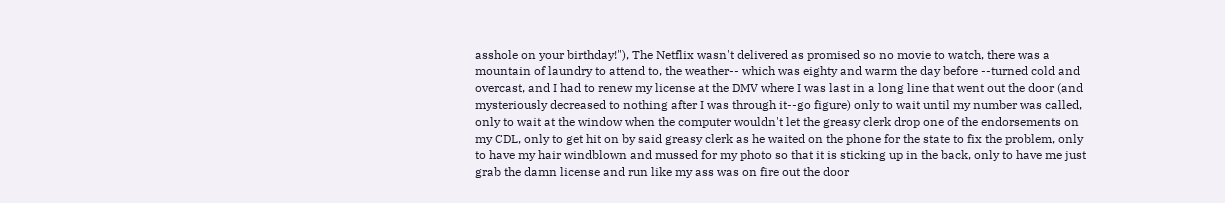asshole on your birthday!"), The Netflix wasn't delivered as promised so no movie to watch, there was a mountain of laundry to attend to, the weather-- which was eighty and warm the day before --turned cold and overcast, and I had to renew my license at the DMV where I was last in a long line that went out the door (and mysteriously decreased to nothing after I was through it--go figure) only to wait until my number was called, only to wait at the window when the computer wouldn't let the greasy clerk drop one of the endorsements on my CDL, only to get hit on by said greasy clerk as he waited on the phone for the state to fix the problem, only to have my hair windblown and mussed for my photo so that it is sticking up in the back, only to have me just grab the damn license and run like my ass was on fire out the door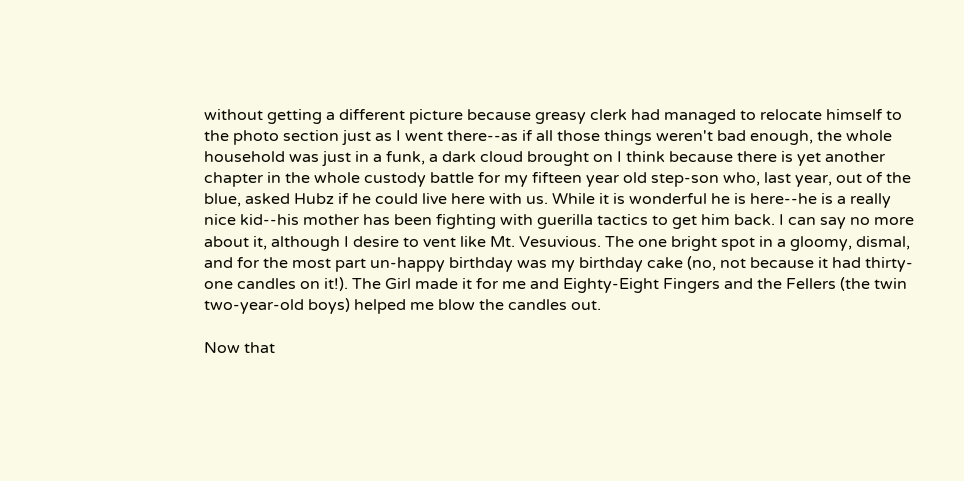without getting a different picture because greasy clerk had managed to relocate himself to the photo section just as I went there--as if all those things weren't bad enough, the whole household was just in a funk, a dark cloud brought on I think because there is yet another chapter in the whole custody battle for my fifteen year old step-son who, last year, out of the blue, asked Hubz if he could live here with us. While it is wonderful he is here--he is a really nice kid--his mother has been fighting with guerilla tactics to get him back. I can say no more about it, although I desire to vent like Mt. Vesuvious. The one bright spot in a gloomy, dismal, and for the most part un-happy birthday was my birthday cake (no, not because it had thirty-one candles on it!). The Girl made it for me and Eighty-Eight Fingers and the Fellers (the twin two-year-old boys) helped me blow the candles out.

Now that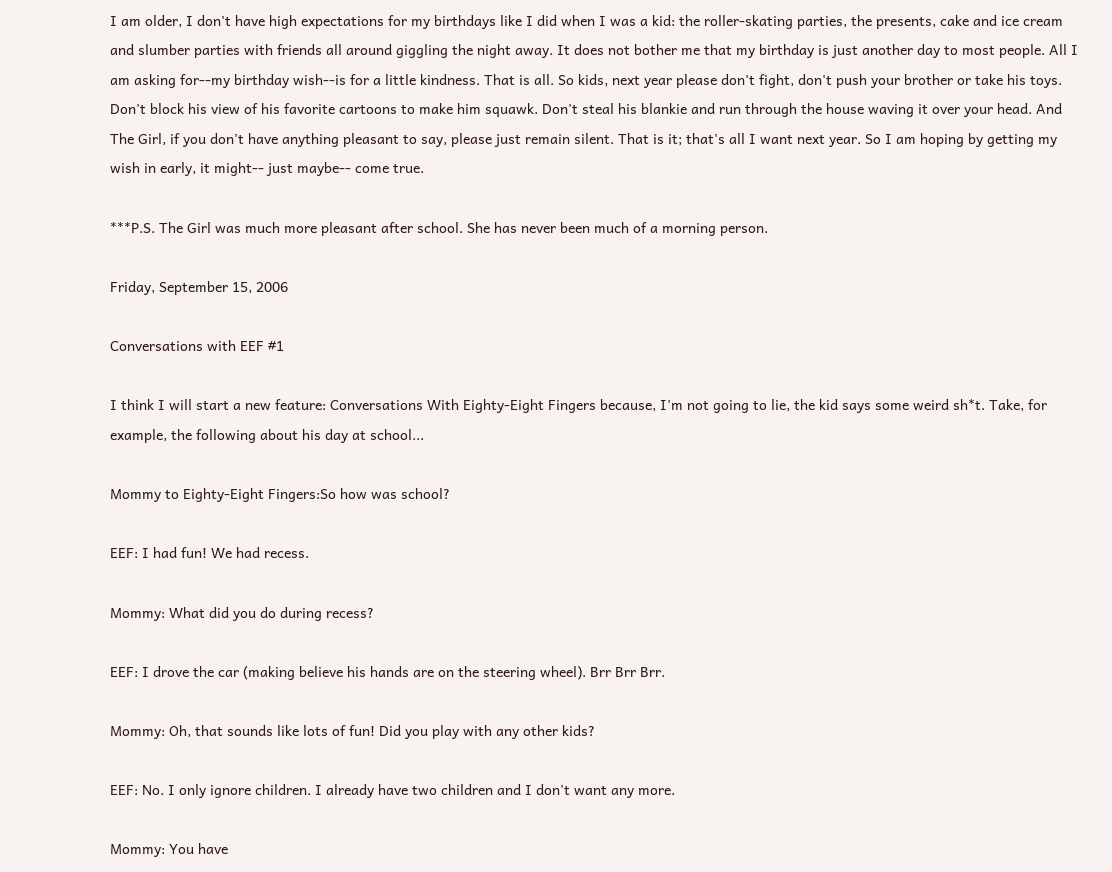I am older, I don't have high expectations for my birthdays like I did when I was a kid: the roller-skating parties, the presents, cake and ice cream and slumber parties with friends all around giggling the night away. It does not bother me that my birthday is just another day to most people. All I am asking for--my birthday wish--is for a little kindness. That is all. So kids, next year please don't fight, don't push your brother or take his toys. Don't block his view of his favorite cartoons to make him squawk. Don't steal his blankie and run through the house waving it over your head. And The Girl, if you don't have anything pleasant to say, please just remain silent. That is it; that's all I want next year. So I am hoping by getting my wish in early, it might-- just maybe-- come true.

***P.S. The Girl was much more pleasant after school. She has never been much of a morning person.

Friday, September 15, 2006

Conversations with EEF #1

I think I will start a new feature: Conversations With Eighty-Eight Fingers because, I'm not going to lie, the kid says some weird sh*t. Take, for example, the following about his day at school...

Mommy to Eighty-Eight Fingers:So how was school?

EEF: I had fun! We had recess.

Mommy: What did you do during recess?

EEF: I drove the car (making believe his hands are on the steering wheel). Brr Brr Brr.

Mommy: Oh, that sounds like lots of fun! Did you play with any other kids?

EEF: No. I only ignore children. I already have two children and I don't want any more.

Mommy: You have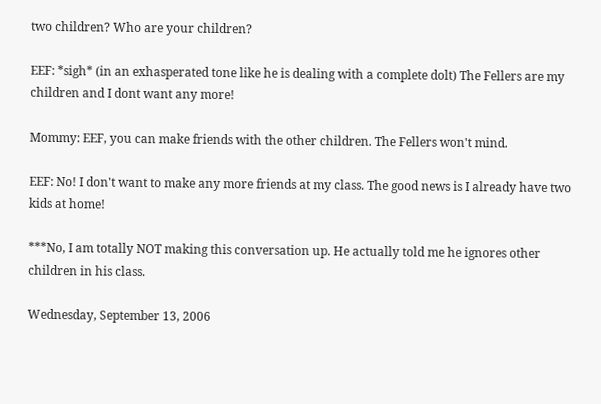two children? Who are your children?

EEF: *sigh* (in an exhasperated tone like he is dealing with a complete dolt) The Fellers are my children and I dont want any more!

Mommy: EEF, you can make friends with the other children. The Fellers won't mind.

EEF: No! I don't want to make any more friends at my class. The good news is I already have two kids at home!

***No, I am totally NOT making this conversation up. He actually told me he ignores other children in his class.

Wednesday, September 13, 2006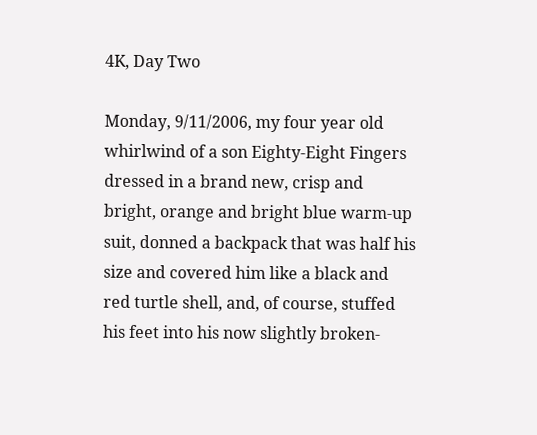4K, Day Two

Monday, 9/11/2006, my four year old whirlwind of a son Eighty-Eight Fingers dressed in a brand new, crisp and bright, orange and bright blue warm-up suit, donned a backpack that was half his size and covered him like a black and red turtle shell, and, of course, stuffed his feet into his now slightly broken-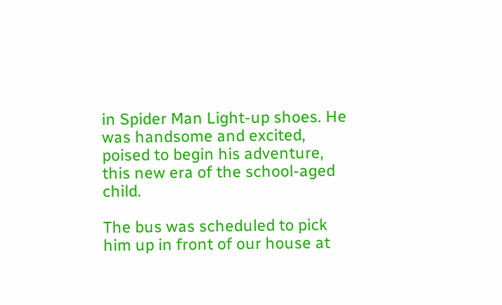in Spider Man Light-up shoes. He was handsome and excited, poised to begin his adventure, this new era of the school-aged child.

The bus was scheduled to pick him up in front of our house at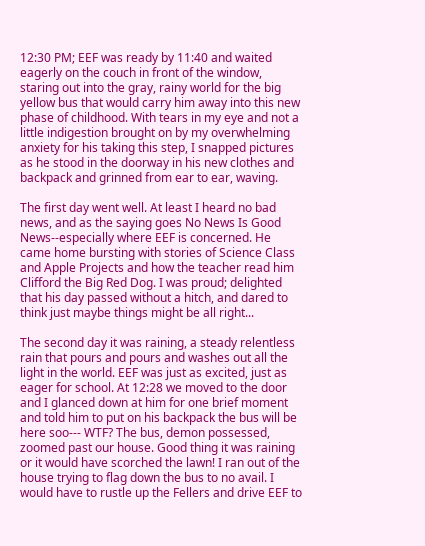12:30 PM; EEF was ready by 11:40 and waited eagerly on the couch in front of the window, staring out into the gray, rainy world for the big yellow bus that would carry him away into this new phase of childhood. With tears in my eye and not a little indigestion brought on by my overwhelming anxiety for his taking this step, I snapped pictures as he stood in the doorway in his new clothes and backpack and grinned from ear to ear, waving.

The first day went well. At least I heard no bad news, and as the saying goes No News Is Good News--especially where EEF is concerned. He came home bursting with stories of Science Class and Apple Projects and how the teacher read him Clifford the Big Red Dog. I was proud; delighted that his day passed without a hitch, and dared to think just maybe things might be all right...

The second day it was raining, a steady relentless rain that pours and pours and washes out all the light in the world. EEF was just as excited, just as eager for school. At 12:28 we moved to the door and I glanced down at him for one brief moment and told him to put on his backpack the bus will be here soo--- WTF? The bus, demon possessed, zoomed past our house. Good thing it was raining or it would have scorched the lawn! I ran out of the house trying to flag down the bus to no avail. I would have to rustle up the Fellers and drive EEF to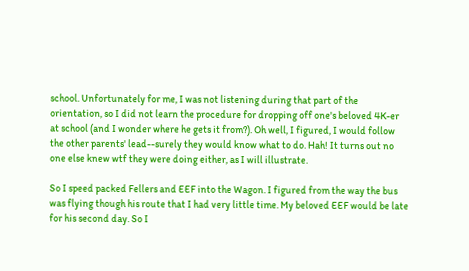school. Unfortunately for me, I was not listening during that part of the orientation, so I did not learn the procedure for dropping off one's beloved 4K-er at school (and I wonder where he gets it from?). Oh well, I figured, I would follow the other parents' lead--surely they would know what to do. Hah! It turns out no one else knew wtf they were doing either, as I will illustrate.

So I speed packed Fellers and EEF into the Wagon. I figured from the way the bus was flying though his route that I had very little time. My beloved EEF would be late for his second day. So I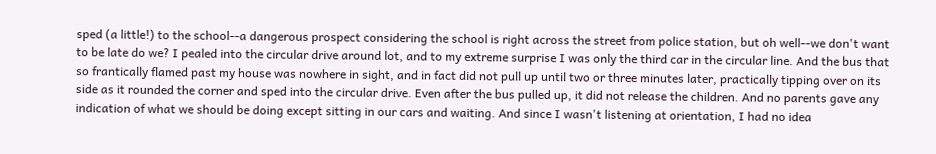sped (a little!) to the school--a dangerous prospect considering the school is right across the street from police station, but oh well--we don't want to be late do we? I pealed into the circular drive around lot, and to my extreme surprise I was only the third car in the circular line. And the bus that so frantically flamed past my house was nowhere in sight, and in fact did not pull up until two or three minutes later, practically tipping over on its side as it rounded the corner and sped into the circular drive. Even after the bus pulled up, it did not release the children. And no parents gave any indication of what we should be doing except sitting in our cars and waiting. And since I wasn't listening at orientation, I had no idea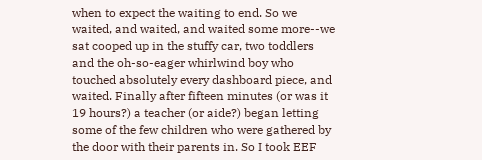when to expect the waiting to end. So we waited, and waited, and waited some more--we sat cooped up in the stuffy car, two toddlers and the oh-so-eager whirlwind boy who touched absolutely every dashboard piece, and waited. Finally after fifteen minutes (or was it 19 hours?) a teacher (or aide?) began letting some of the few children who were gathered by the door with their parents in. So I took EEF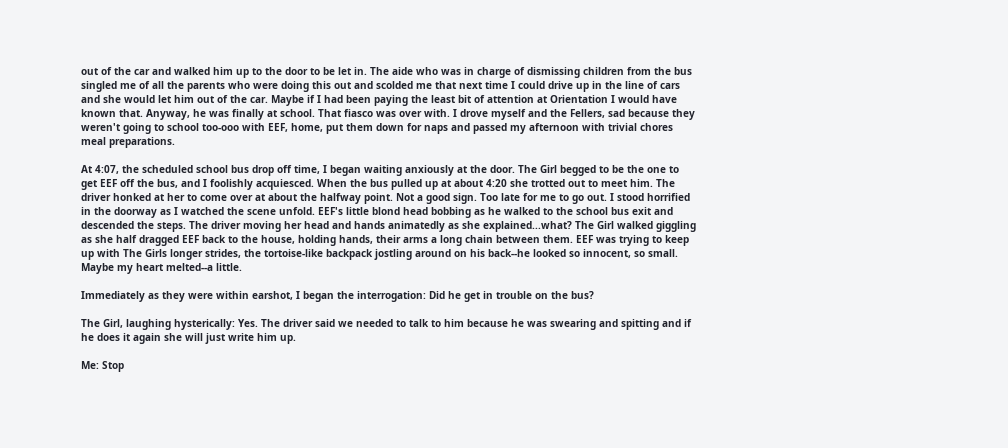out of the car and walked him up to the door to be let in. The aide who was in charge of dismissing children from the bus singled me of all the parents who were doing this out and scolded me that next time I could drive up in the line of cars and she would let him out of the car. Maybe if I had been paying the least bit of attention at Orientation I would have known that. Anyway, he was finally at school. That fiasco was over with. I drove myself and the Fellers, sad because they weren't going to school too-ooo with EEF, home, put them down for naps and passed my afternoon with trivial chores meal preparations.

At 4:07, the scheduled school bus drop off time, I began waiting anxiously at the door. The Girl begged to be the one to get EEF off the bus, and I foolishly acquiesced. When the bus pulled up at about 4:20 she trotted out to meet him. The driver honked at her to come over at about the halfway point. Not a good sign. Too late for me to go out. I stood horrified in the doorway as I watched the scene unfold. EEF's little blond head bobbing as he walked to the school bus exit and descended the steps. The driver moving her head and hands animatedly as she explained...what? The Girl walked giggling as she half dragged EEF back to the house, holding hands, their arms a long chain between them. EEF was trying to keep up with The Girls longer strides, the tortoise-like backpack jostling around on his back--he looked so innocent, so small. Maybe my heart melted--a little.

Immediately as they were within earshot, I began the interrogation: Did he get in trouble on the bus?

The Girl, laughing hysterically: Yes. The driver said we needed to talk to him because he was swearing and spitting and if he does it again she will just write him up.

Me: Stop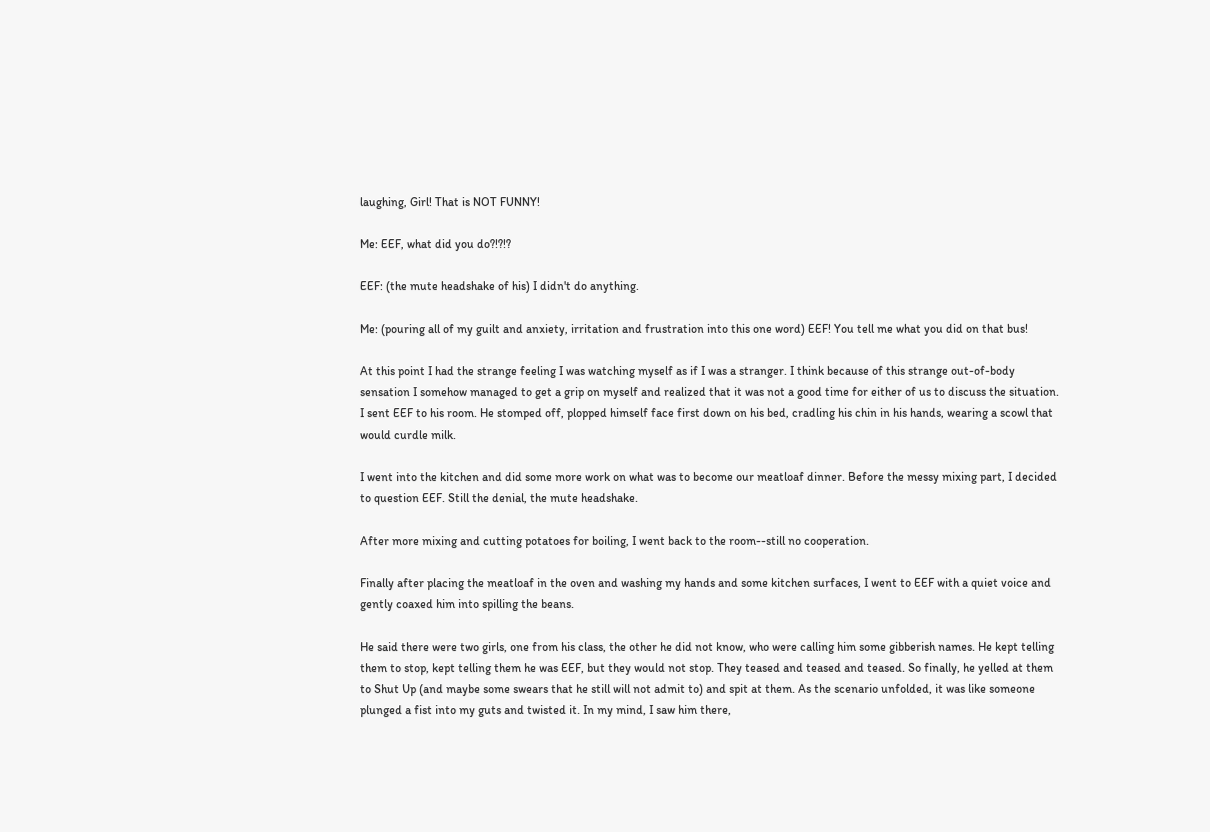laughing, Girl! That is NOT FUNNY!

Me: EEF, what did you do?!?!?

EEF: (the mute headshake of his) I didn't do anything.

Me: (pouring all of my guilt and anxiety, irritation and frustration into this one word) EEF! You tell me what you did on that bus!

At this point I had the strange feeling I was watching myself as if I was a stranger. I think because of this strange out-of-body sensation I somehow managed to get a grip on myself and realized that it was not a good time for either of us to discuss the situation. I sent EEF to his room. He stomped off, plopped himself face first down on his bed, cradling his chin in his hands, wearing a scowl that would curdle milk.

I went into the kitchen and did some more work on what was to become our meatloaf dinner. Before the messy mixing part, I decided to question EEF. Still the denial, the mute headshake.

After more mixing and cutting potatoes for boiling, I went back to the room--still no cooperation.

Finally after placing the meatloaf in the oven and washing my hands and some kitchen surfaces, I went to EEF with a quiet voice and gently coaxed him into spilling the beans.

He said there were two girls, one from his class, the other he did not know, who were calling him some gibberish names. He kept telling them to stop, kept telling them he was EEF, but they would not stop. They teased and teased and teased. So finally, he yelled at them to Shut Up (and maybe some swears that he still will not admit to) and spit at them. As the scenario unfolded, it was like someone plunged a fist into my guts and twisted it. In my mind, I saw him there,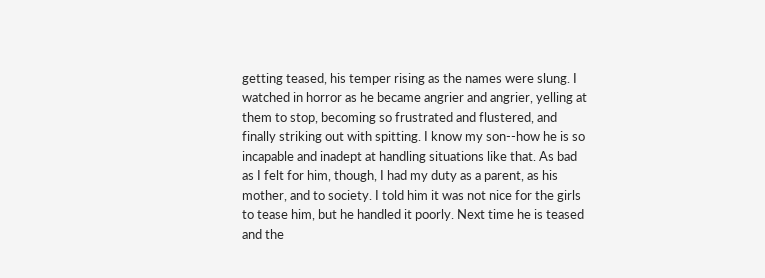getting teased, his temper rising as the names were slung. I watched in horror as he became angrier and angrier, yelling at them to stop, becoming so frustrated and flustered, and finally striking out with spitting. I know my son--how he is so incapable and inadept at handling situations like that. As bad as I felt for him, though, I had my duty as a parent, as his mother, and to society. I told him it was not nice for the girls to tease him, but he handled it poorly. Next time he is teased and the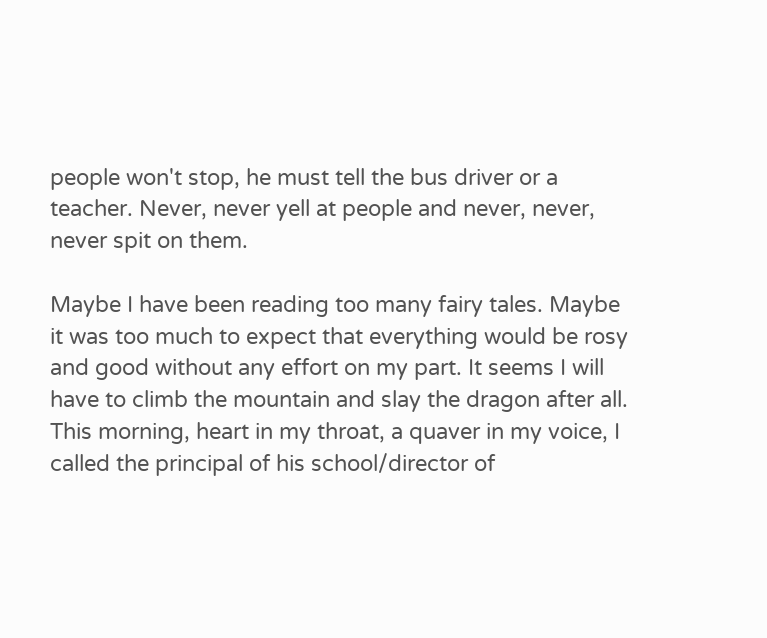people won't stop, he must tell the bus driver or a teacher. Never, never yell at people and never, never, never spit on them.

Maybe I have been reading too many fairy tales. Maybe it was too much to expect that everything would be rosy and good without any effort on my part. It seems I will have to climb the mountain and slay the dragon after all. This morning, heart in my throat, a quaver in my voice, I called the principal of his school/director of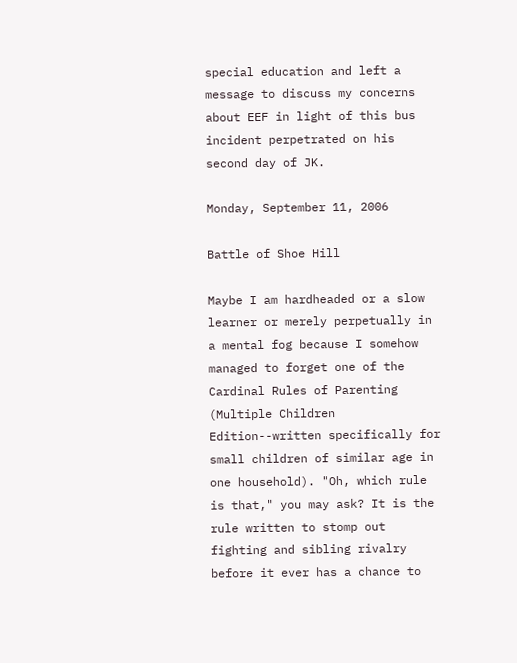special education and left a message to discuss my concerns about EEF in light of this bus incident perpetrated on his second day of JK.

Monday, September 11, 2006

Battle of Shoe Hill

Maybe I am hardheaded or a slow learner or merely perpetually in a mental fog because I somehow managed to forget one of the Cardinal Rules of Parenting (Multiple Children Edition--written specifically for small children of similar age in one household). "Oh, which rule is that," you may ask? It is the rule written to stomp out fighting and sibling rivalry before it ever has a chance to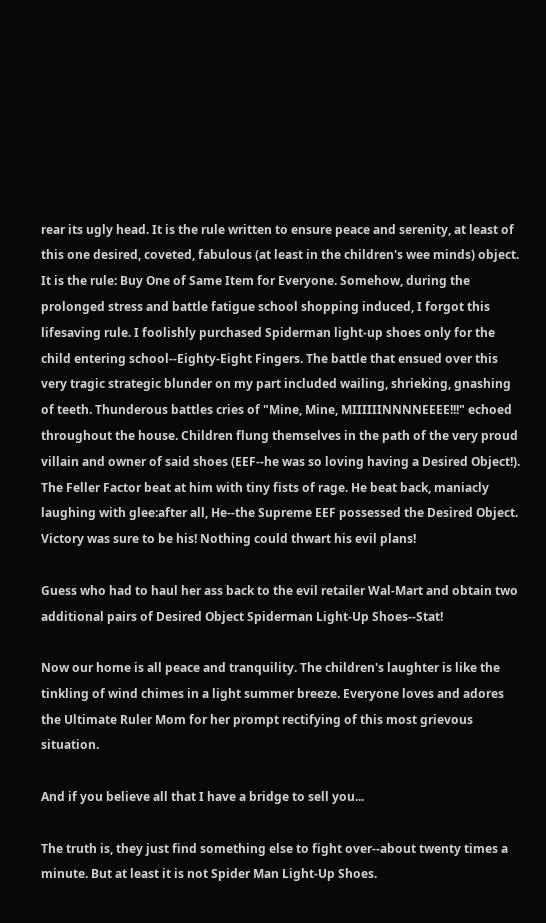rear its ugly head. It is the rule written to ensure peace and serenity, at least of this one desired, coveted, fabulous (at least in the children's wee minds) object. It is the rule: Buy One of Same Item for Everyone. Somehow, during the prolonged stress and battle fatigue school shopping induced, I forgot this lifesaving rule. I foolishly purchased Spiderman light-up shoes only for the child entering school--Eighty-Eight Fingers. The battle that ensued over this very tragic strategic blunder on my part included wailing, shrieking, gnashing of teeth. Thunderous battles cries of "Mine, Mine, MIIIIIINNNNEEEE!!!" echoed throughout the house. Children flung themselves in the path of the very proud villain and owner of said shoes (EEF--he was so loving having a Desired Object!). The Feller Factor beat at him with tiny fists of rage. He beat back, maniacly laughing with glee:after all, He--the Supreme EEF possessed the Desired Object. Victory was sure to be his! Nothing could thwart his evil plans!

Guess who had to haul her ass back to the evil retailer Wal-Mart and obtain two additional pairs of Desired Object Spiderman Light-Up Shoes--Stat!

Now our home is all peace and tranquility. The children's laughter is like the tinkling of wind chimes in a light summer breeze. Everyone loves and adores the Ultimate Ruler Mom for her prompt rectifying of this most grievous situation.

And if you believe all that I have a bridge to sell you...

The truth is, they just find something else to fight over--about twenty times a minute. But at least it is not Spider Man Light-Up Shoes.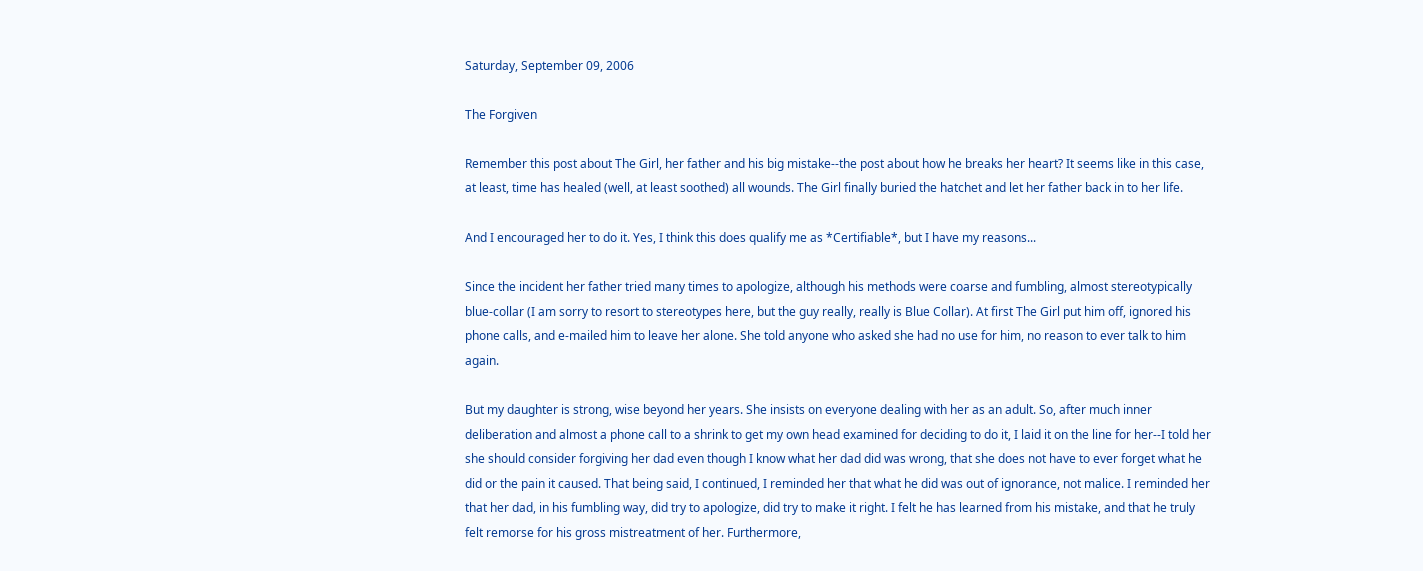Saturday, September 09, 2006

The Forgiven

Remember this post about The Girl, her father and his big mistake--the post about how he breaks her heart? It seems like in this case, at least, time has healed (well, at least soothed) all wounds. The Girl finally buried the hatchet and let her father back in to her life.

And I encouraged her to do it. Yes, I think this does qualify me as *Certifiable*, but I have my reasons...

Since the incident her father tried many times to apologize, although his methods were coarse and fumbling, almost stereotypically blue-collar (I am sorry to resort to stereotypes here, but the guy really, really is Blue Collar). At first The Girl put him off, ignored his phone calls, and e-mailed him to leave her alone. She told anyone who asked she had no use for him, no reason to ever talk to him again.

But my daughter is strong, wise beyond her years. She insists on everyone dealing with her as an adult. So, after much inner deliberation and almost a phone call to a shrink to get my own head examined for deciding to do it, I laid it on the line for her--I told her she should consider forgiving her dad even though I know what her dad did was wrong, that she does not have to ever forget what he did or the pain it caused. That being said, I continued, I reminded her that what he did was out of ignorance, not malice. I reminded her that her dad, in his fumbling way, did try to apologize, did try to make it right. I felt he has learned from his mistake, and that he truly felt remorse for his gross mistreatment of her. Furthermore,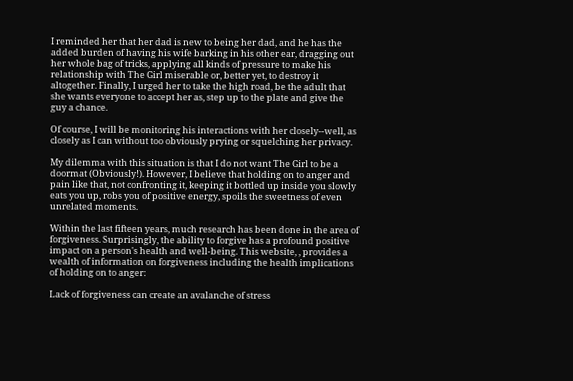I reminded her that her dad is new to being her dad, and he has the added burden of having his wife barking in his other ear, dragging out her whole bag of tricks, applying all kinds of pressure to make his relationship with The Girl miserable or, better yet, to destroy it altogether. Finally, I urged her to take the high road, be the adult that she wants everyone to accept her as, step up to the plate and give the guy a chance.

Of course, I will be monitoring his interactions with her closely--well, as closely as I can without too obviously prying or squelching her privacy.

My dilemma with this situation is that I do not want The Girl to be a doormat (Obviously!). However, I believe that holding on to anger and pain like that, not confronting it, keeping it bottled up inside you slowly eats you up, robs you of positive energy, spoils the sweetness of even unrelated moments.

Within the last fifteen years, much research has been done in the area of forgiveness. Surprisingly, the ability to forgive has a profound positive impact on a person's health and well-being. This website, , provides a wealth of information on forgiveness including the health implications of holding on to anger:

Lack of forgiveness can create an avalanche of stress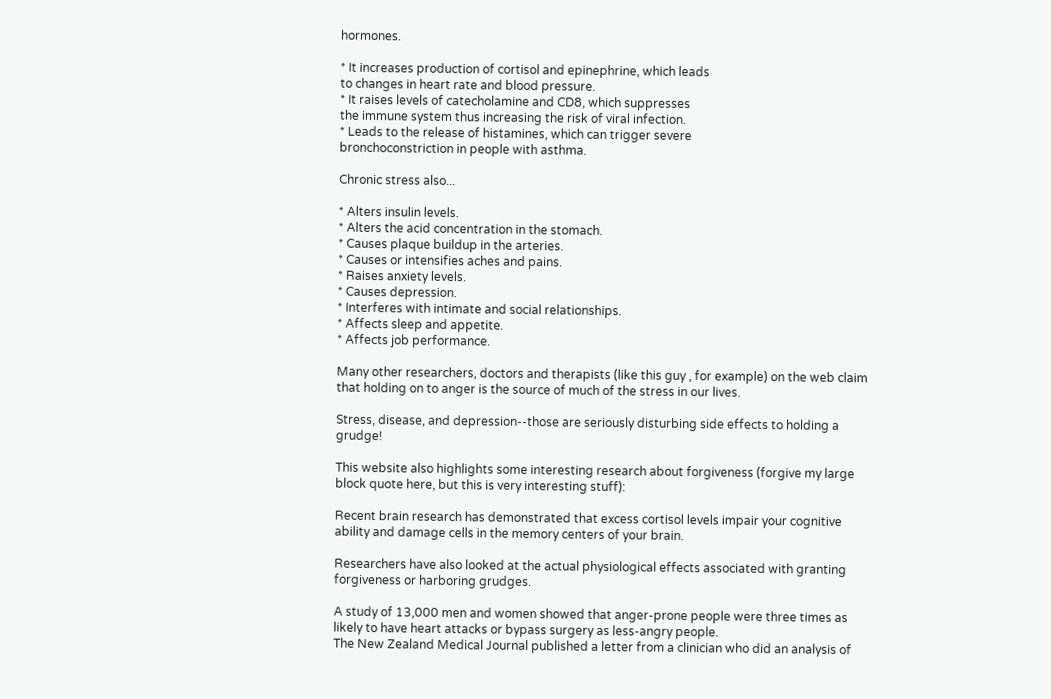hormones.

* It increases production of cortisol and epinephrine, which leads
to changes in heart rate and blood pressure.
* It raises levels of catecholamine and CD8, which suppresses
the immune system thus increasing the risk of viral infection.
* Leads to the release of histamines, which can trigger severe
bronchoconstriction in people with asthma.

Chronic stress also...

* Alters insulin levels.
* Alters the acid concentration in the stomach.
* Causes plaque buildup in the arteries.
* Causes or intensifies aches and pains.
* Raises anxiety levels.
* Causes depression.
* Interferes with intimate and social relationships.
* Affects sleep and appetite.
* Affects job performance.

Many other researchers, doctors and therapists (like this guy , for example) on the web claim that holding on to anger is the source of much of the stress in our lives.

Stress, disease, and depression--those are seriously disturbing side effects to holding a grudge!

This website also highlights some interesting research about forgiveness (forgive my large block quote here, but this is very interesting stuff):

Recent brain research has demonstrated that excess cortisol levels impair your cognitive ability and damage cells in the memory centers of your brain.

Researchers have also looked at the actual physiological effects associated with granting forgiveness or harboring grudges.

A study of 13,000 men and women showed that anger-prone people were three times as likely to have heart attacks or bypass surgery as less-angry people.
The New Zealand Medical Journal published a letter from a clinician who did an analysis of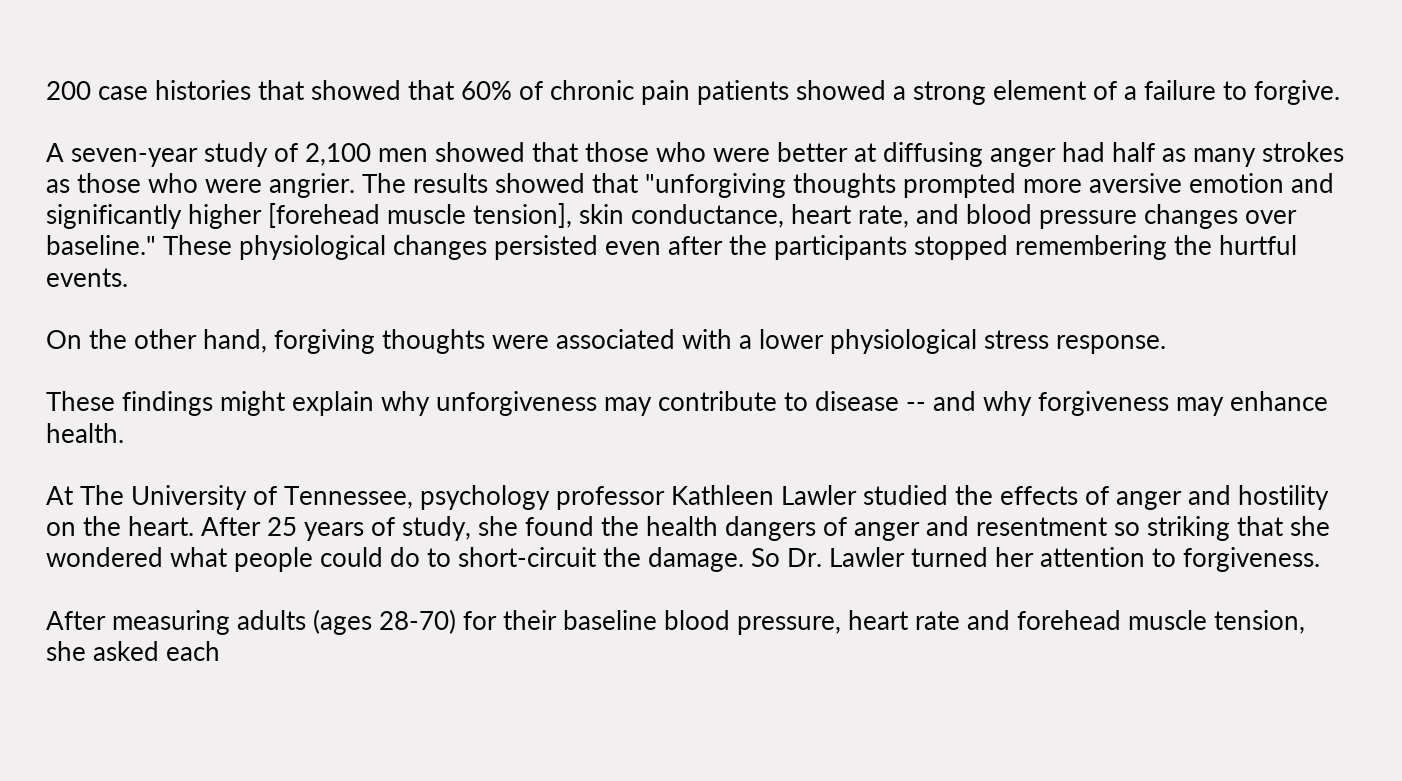200 case histories that showed that 60% of chronic pain patients showed a strong element of a failure to forgive.

A seven-year study of 2,100 men showed that those who were better at diffusing anger had half as many strokes as those who were angrier. The results showed that "unforgiving thoughts prompted more aversive emotion and significantly higher [forehead muscle tension], skin conductance, heart rate, and blood pressure changes over baseline." These physiological changes persisted even after the participants stopped remembering the hurtful events.

On the other hand, forgiving thoughts were associated with a lower physiological stress response.

These findings might explain why unforgiveness may contribute to disease -- and why forgiveness may enhance health.

At The University of Tennessee, psychology professor Kathleen Lawler studied the effects of anger and hostility on the heart. After 25 years of study, she found the health dangers of anger and resentment so striking that she wondered what people could do to short-circuit the damage. So Dr. Lawler turned her attention to forgiveness.

After measuring adults (ages 28-70) for their baseline blood pressure, heart rate and forehead muscle tension, she asked each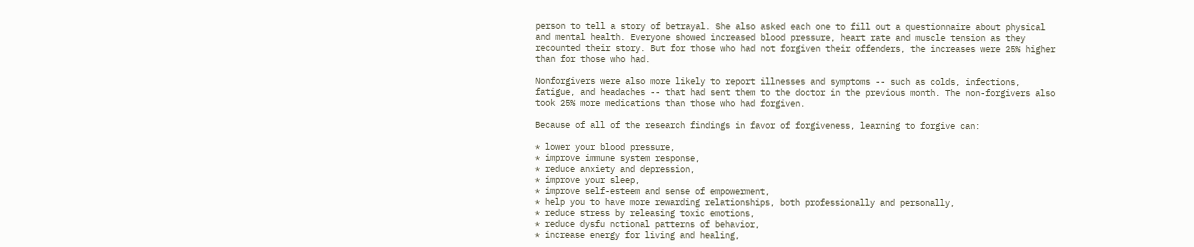person to tell a story of betrayal. She also asked each one to fill out a questionnaire about physical and mental health. Everyone showed increased blood pressure, heart rate and muscle tension as they recounted their story. But for those who had not forgiven their offenders, the increases were 25% higher than for those who had.

Nonforgivers were also more likely to report illnesses and symptoms -- such as colds, infections, fatigue, and headaches -- that had sent them to the doctor in the previous month. The non-forgivers also took 25% more medications than those who had forgiven.

Because of all of the research findings in favor of forgiveness, learning to forgive can:

* lower your blood pressure,
* improve immune system response,
* reduce anxiety and depression,
* improve your sleep,
* improve self-esteem and sense of empowerment,
* help you to have more rewarding relationships, both professionally and personally,
* reduce stress by releasing toxic emotions,
* reduce dysfu nctional patterns of behavior,
* increase energy for living and healing,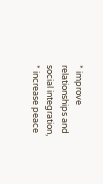* improve relationships and social integration,
* increase peace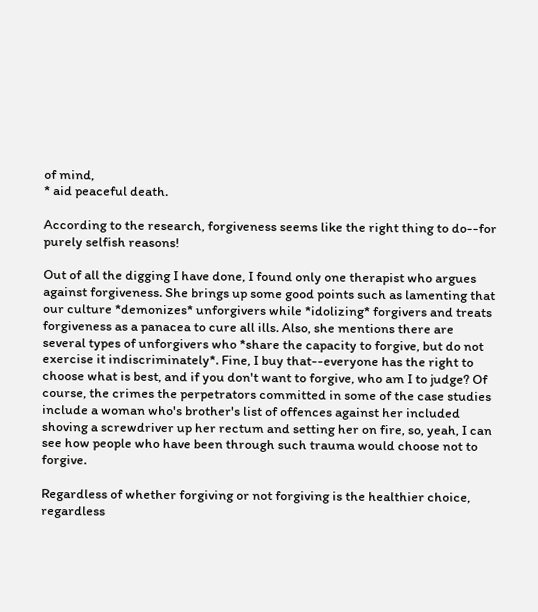of mind,
* aid peaceful death.

According to the research, forgiveness seems like the right thing to do--for purely selfish reasons!

Out of all the digging I have done, I found only one therapist who argues against forgiveness. She brings up some good points such as lamenting that our culture *demonizes* unforgivers while *idolizing* forgivers and treats forgiveness as a panacea to cure all ills. Also, she mentions there are several types of unforgivers who *share the capacity to forgive, but do not exercise it indiscriminately*. Fine, I buy that--everyone has the right to choose what is best, and if you don't want to forgive, who am I to judge? Of course, the crimes the perpetrators committed in some of the case studies include a woman who's brother's list of offences against her included shoving a screwdriver up her rectum and setting her on fire, so, yeah, I can see how people who have been through such trauma would choose not to forgive.

Regardless of whether forgiving or not forgiving is the healthier choice, regardless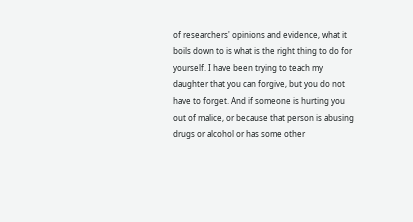of researchers' opinions and evidence, what it boils down to is what is the right thing to do for yourself. I have been trying to teach my daughter that you can forgive, but you do not have to forget. And if someone is hurting you out of malice, or because that person is abusing drugs or alcohol or has some other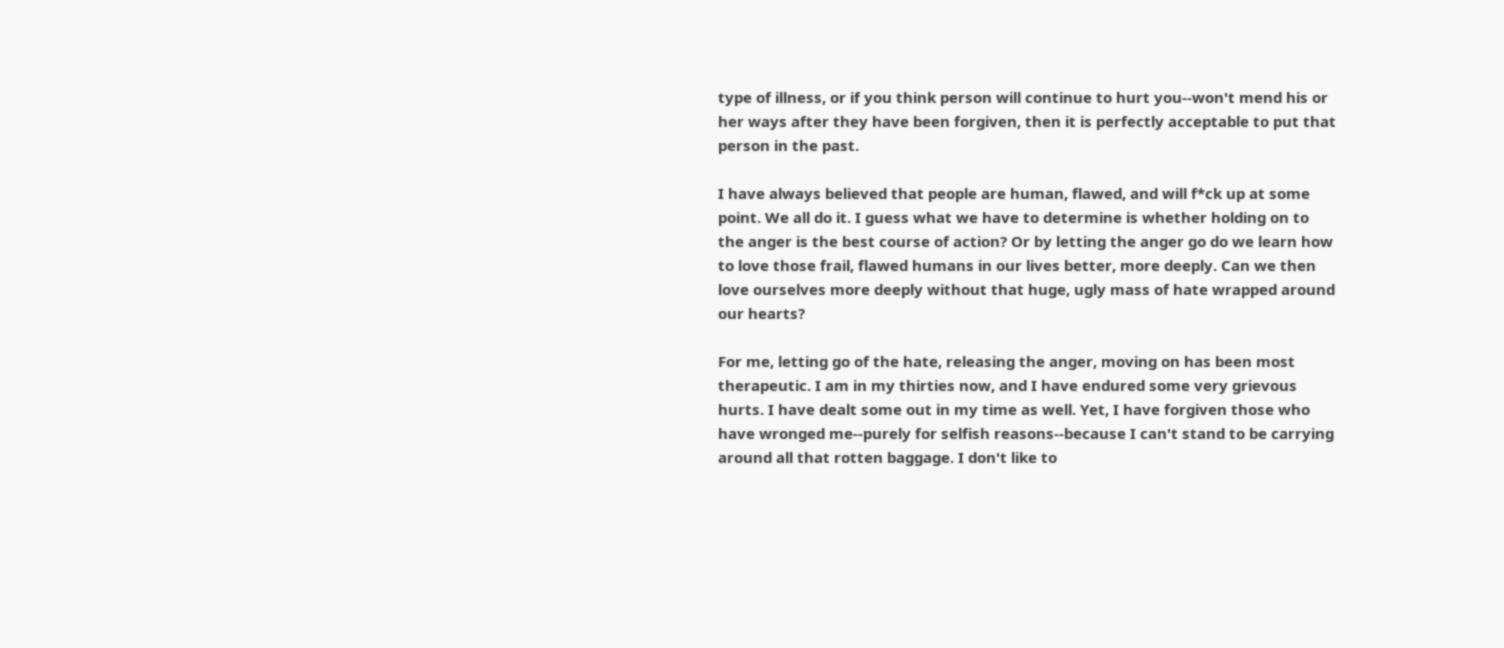type of illness, or if you think person will continue to hurt you--won't mend his or her ways after they have been forgiven, then it is perfectly acceptable to put that person in the past.

I have always believed that people are human, flawed, and will f*ck up at some point. We all do it. I guess what we have to determine is whether holding on to the anger is the best course of action? Or by letting the anger go do we learn how to love those frail, flawed humans in our lives better, more deeply. Can we then love ourselves more deeply without that huge, ugly mass of hate wrapped around our hearts?

For me, letting go of the hate, releasing the anger, moving on has been most therapeutic. I am in my thirties now, and I have endured some very grievous hurts. I have dealt some out in my time as well. Yet, I have forgiven those who have wronged me--purely for selfish reasons--because I can't stand to be carrying around all that rotten baggage. I don't like to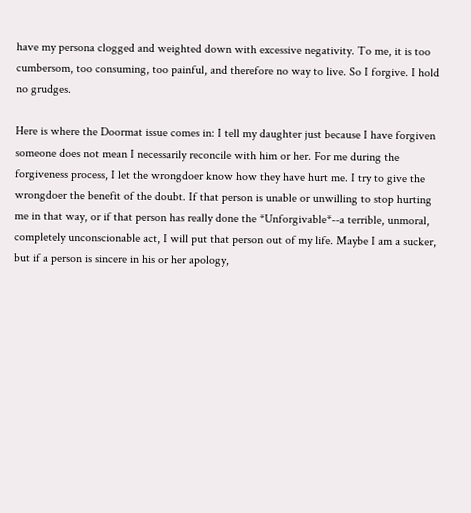have my persona clogged and weighted down with excessive negativity. To me, it is too cumbersom, too consuming, too painful, and therefore no way to live. So I forgive. I hold no grudges.

Here is where the Doormat issue comes in: I tell my daughter just because I have forgiven someone does not mean I necessarily reconcile with him or her. For me during the forgiveness process, I let the wrongdoer know how they have hurt me. I try to give the wrongdoer the benefit of the doubt. If that person is unable or unwilling to stop hurting me in that way, or if that person has really done the *Unforgivable*--a terrible, unmoral, completely unconscionable act, I will put that person out of my life. Maybe I am a sucker, but if a person is sincere in his or her apology,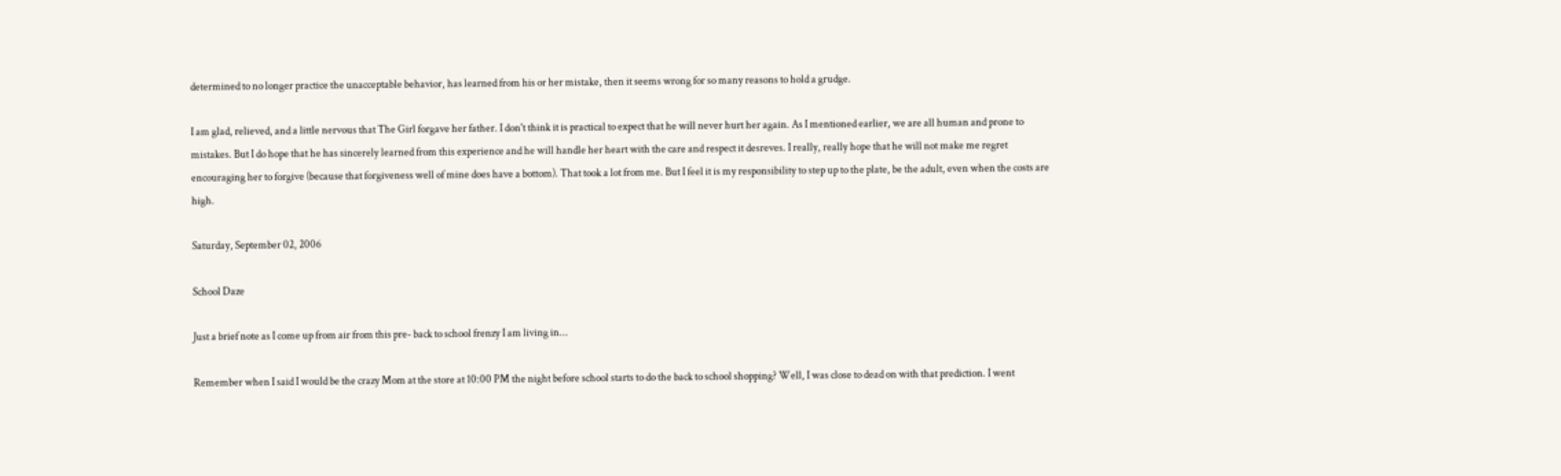determined to no longer practice the unacceptable behavior, has learned from his or her mistake, then it seems wrong for so many reasons to hold a grudge.

I am glad, relieved, and a little nervous that The Girl forgave her father. I don't think it is practical to expect that he will never hurt her again. As I mentioned earlier, we are all human and prone to mistakes. But I do hope that he has sincerely learned from this experience and he will handle her heart with the care and respect it desreves. I really, really hope that he will not make me regret encouraging her to forgive (because that forgiveness well of mine does have a bottom). That took a lot from me. But I feel it is my responsibility to step up to the plate, be the adult, even when the costs are high.

Saturday, September 02, 2006

School Daze

Just a brief note as I come up from air from this pre- back to school frenzy I am living in...

Remember when I said I would be the crazy Mom at the store at 10:00 PM the night before school starts to do the back to school shopping? Well, I was close to dead on with that prediction. I went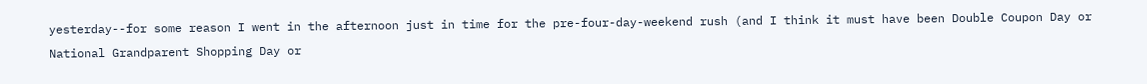yesterday--for some reason I went in the afternoon just in time for the pre-four-day-weekend rush (and I think it must have been Double Coupon Day or National Grandparent Shopping Day or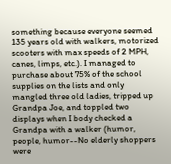something because everyone seemed 135 years old with walkers, motorized scooters with max speeds of 2 MPH, canes, limps, etc.). I managed to purchase about 75% of the school supplies on the lists and only mangled three old ladies, tripped up Grandpa Joe, and toppled two displays when I body checked a Grandpa with a walker (humor, people, humor--No elderly shoppers were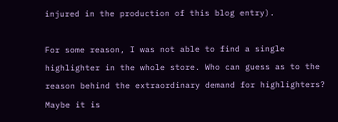injured in the production of this blog entry).

For some reason, I was not able to find a single highlighter in the whole store. Who can guess as to the reason behind the extraordinary demand for highlighters? Maybe it is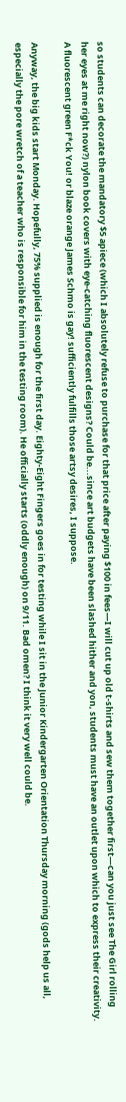so students can decorate the mandatory $5 apiece (which I absolutely refuse to purchase for that price after paying $100 in fees—I will cut up old t-shirts and sew them together first—can you just see The Girl rolling her eyes at me right now?) nylon book covers with eye-catching fluorescent designs? Could be...since art budgets have been slashed hither and yon, students must have an outlet upon which to express their creativity. A fluorescent green F*ck You! or blaze orange James Schmo is gay! sufficiently fulfills those artsy desires, I suppose.

Anyway, the big kids start Monday. Hopefully, 75% supplied is enough for the first day. Eighty-Eight Fingers goes in for testing while I sit in the Junior Kindergarten Orientation Thursday morning (gods help us all, especially the pore wretch of a teacher who is responsible for him in the testing room). He officially starts (oddly enough) on 9/11. Bad omen? I think it very well could be.